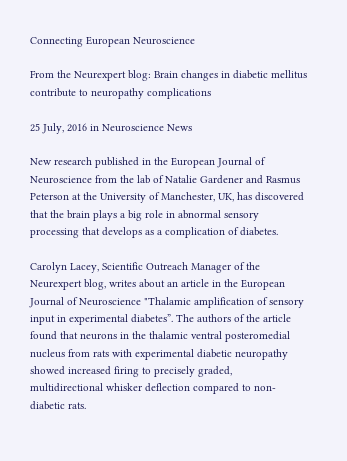Connecting European Neuroscience

From the Neurexpert blog: Brain changes in diabetic mellitus contribute to neuropathy complications

25 July, 2016 in Neuroscience News

New research published in the European Journal of Neuroscience from the lab of Natalie Gardener and Rasmus Peterson at the University of Manchester, UK, has discovered that the brain plays a big role in abnormal sensory processing that develops as a complication of diabetes.

Carolyn Lacey, Scientific Outreach Manager of the Neurexpert blog, writes about an article in the European Journal of Neuroscience "Thalamic amplification of sensory input in experimental diabetes”. The authors of the article found that neurons in the thalamic ventral posteromedial nucleus from rats with experimental diabetic neuropathy showed increased firing to precisely graded, multidirectional whisker deflection compared to non-diabetic rats.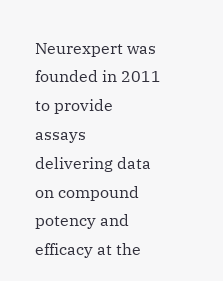Neurexpert was founded in 2011 to provide assays delivering data on compound potency and efficacy at the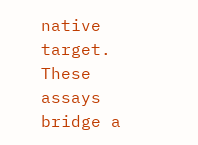native target. These assays bridge a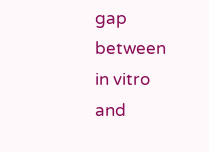gap between in vitro and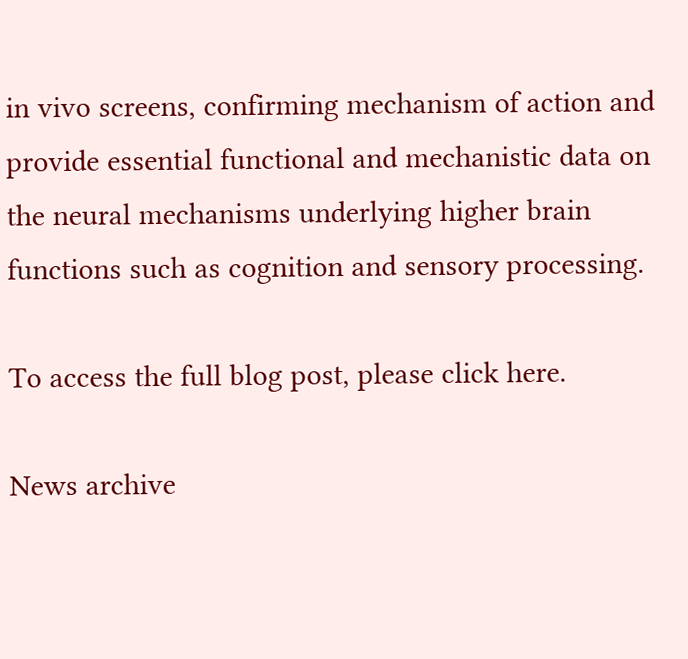in vivo screens, confirming mechanism of action and provide essential functional and mechanistic data on the neural mechanisms underlying higher brain functions such as cognition and sensory processing.

To access the full blog post, please click here.

News archive